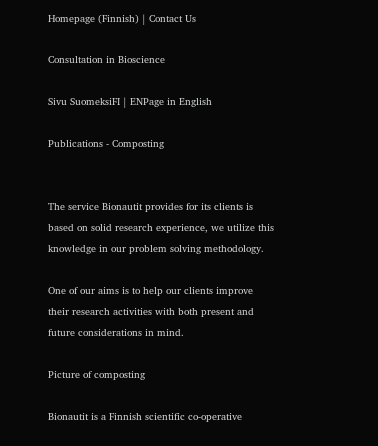Homepage (Finnish) | Contact Us

Consultation in Bioscience

Sivu SuomeksiFI | ENPage in English

Publications - Composting


The service Bionautit provides for its clients is based on solid research experience, we utilize this knowledge in our problem solving methodology.

One of our aims is to help our clients improve their research activities with both present and future considerations in mind.

Picture of composting

Bionautit is a Finnish scientific co-operative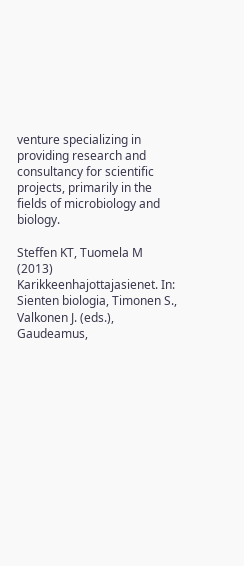venture specializing in providing research and consultancy for scientific projects, primarily in the fields of microbiology and biology.

Steffen KT, Tuomela M (2013) Karikkeenhajottajasienet. In: Sienten biologia, Timonen S., Valkonen J. (eds.), Gaudeamus,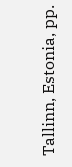Tallinn, Estonia, pp.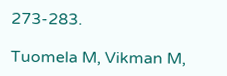273-283.

Tuomela M, Vikman M,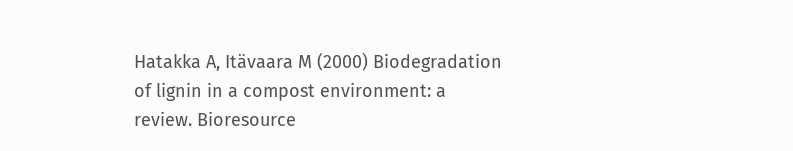Hatakka A, Itävaara M (2000) Biodegradation of lignin in a compost environment: a review. Bioresource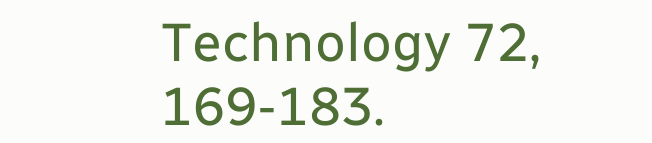Technology 72, 169-183.